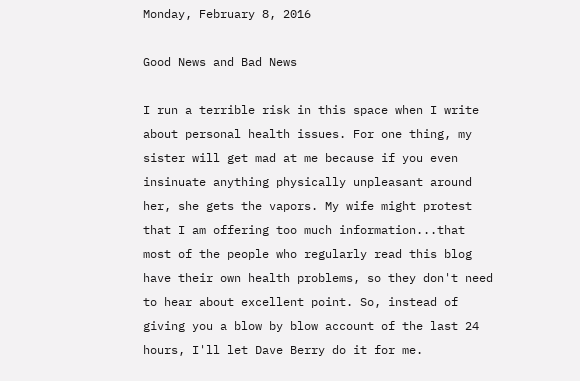Monday, February 8, 2016

Good News and Bad News

I run a terrible risk in this space when I write about personal health issues. For one thing, my sister will get mad at me because if you even insinuate anything physically unpleasant around her, she gets the vapors. My wife might protest that I am offering too much information...that most of the people who regularly read this blog have their own health problems, so they don't need to hear about excellent point. So, instead of giving you a blow by blow account of the last 24 hours, I'll let Dave Berry do it for me.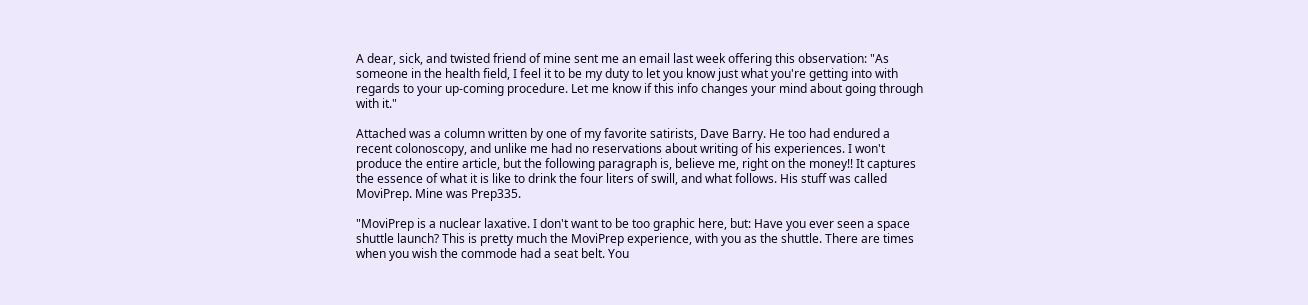A dear, sick, and twisted friend of mine sent me an email last week offering this observation: "As someone in the health field, I feel it to be my duty to let you know just what you're getting into with regards to your up-coming procedure. Let me know if this info changes your mind about going through with it."

Attached was a column written by one of my favorite satirists, Dave Barry. He too had endured a recent colonoscopy, and unlike me had no reservations about writing of his experiences. I won't produce the entire article, but the following paragraph is, believe me, right on the money!! It captures the essence of what it is like to drink the four liters of swill, and what follows. His stuff was called MoviPrep. Mine was Prep335.

"MoviPrep is a nuclear laxative. I don't want to be too graphic here, but: Have you ever seen a space shuttle launch? This is pretty much the MoviPrep experience, with you as the shuttle. There are times when you wish the commode had a seat belt. You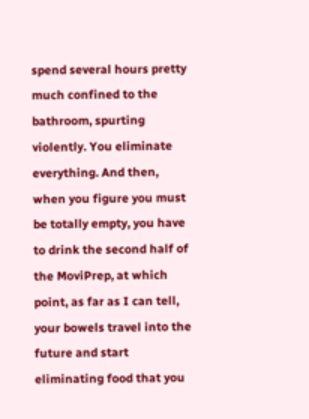spend several hours pretty much confined to the bathroom, spurting violently. You eliminate everything. And then, when you figure you must be totally empty, you have to drink the second half of the MoviPrep, at which point, as far as I can tell, your bowels travel into the future and start eliminating food that you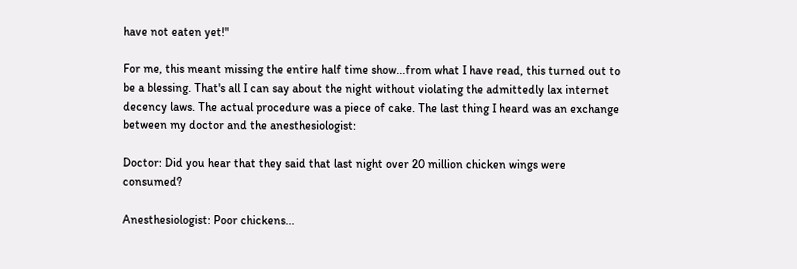have not eaten yet!"

For me, this meant missing the entire half time show...from what I have read, this turned out to be a blessing. That's all I can say about the night without violating the admittedly lax internet decency laws. The actual procedure was a piece of cake. The last thing I heard was an exchange between my doctor and the anesthesiologist:

Doctor: Did you hear that they said that last night over 20 million chicken wings were consumed?

Anesthesiologist: Poor chickens...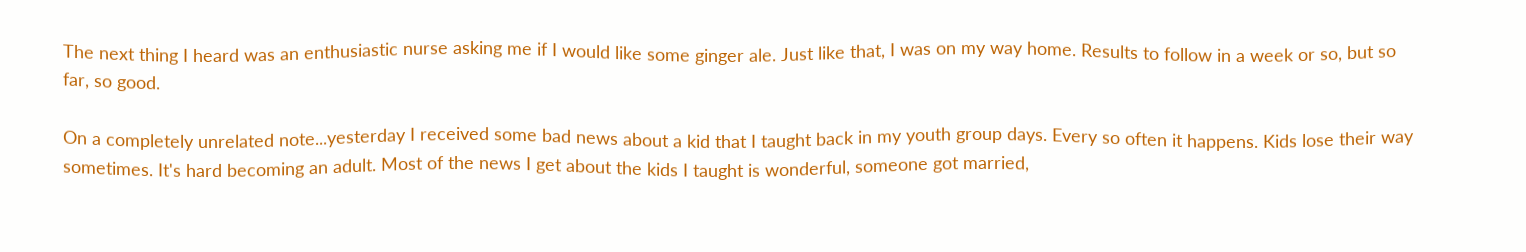The next thing I heard was an enthusiastic nurse asking me if I would like some ginger ale. Just like that, I was on my way home. Results to follow in a week or so, but so far, so good.

On a completely unrelated note...yesterday I received some bad news about a kid that I taught back in my youth group days. Every so often it happens. Kids lose their way sometimes. It's hard becoming an adult. Most of the news I get about the kids I taught is wonderful, someone got married,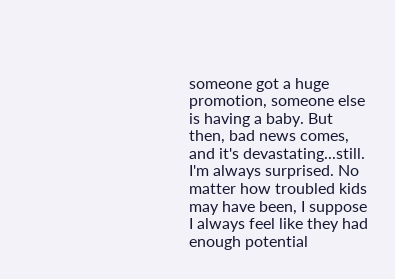someone got a huge promotion, someone else is having a baby. But then, bad news comes, and it's devastating...still. I'm always surprised. No matter how troubled kids may have been, I suppose I always feel like they had enough potential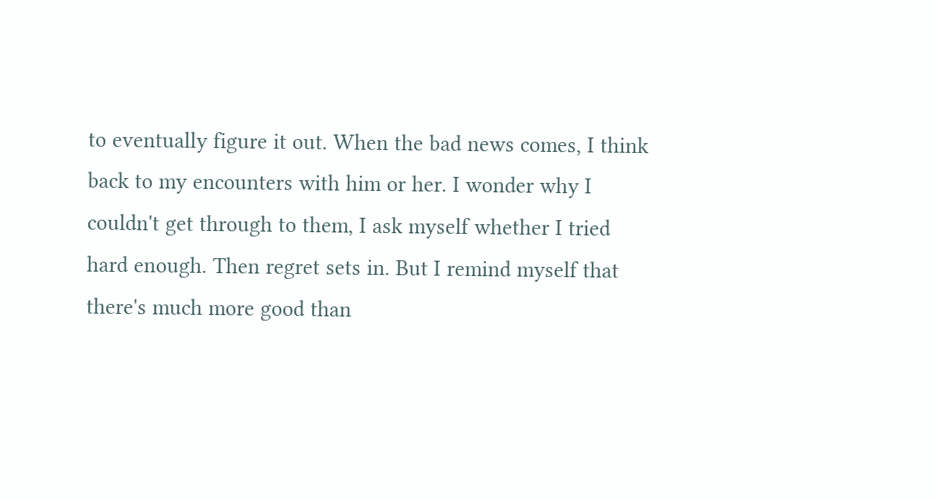to eventually figure it out. When the bad news comes, I think back to my encounters with him or her. I wonder why I couldn't get through to them, I ask myself whether I tried hard enough. Then regret sets in. But I remind myself that there's much more good than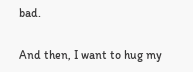bad.

And then, I want to hug my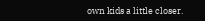own kids a little closer.